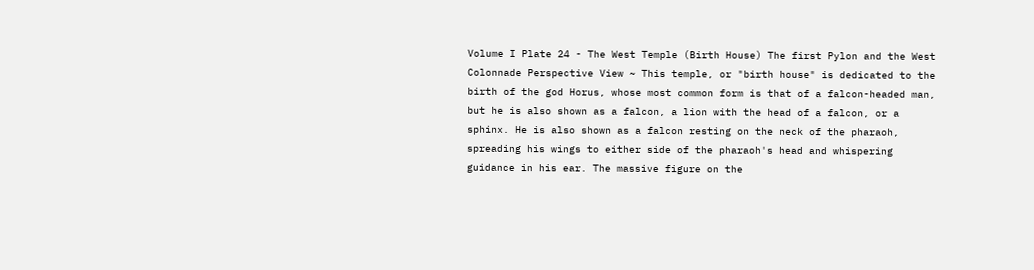Volume I Plate 24 - The West Temple (Birth House) The first Pylon and the West Colonnade Perspective View ~ This temple, or "birth house" is dedicated to the birth of the god Horus, whose most common form is that of a falcon-headed man, but he is also shown as a falcon, a lion with the head of a falcon, or a sphinx. He is also shown as a falcon resting on the neck of the pharaoh, spreading his wings to either side of the pharaoh's head and whispering guidance in his ear. The massive figure on the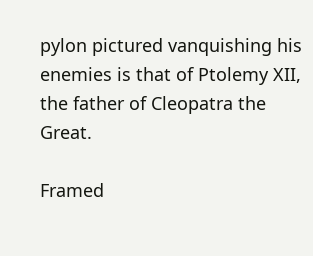pylon pictured vanquishing his enemies is that of Ptolemy XII, the father of Cleopatra the Great.

Framed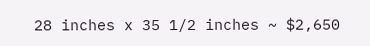28 inches x 35 1/2 inches ~ $2,650